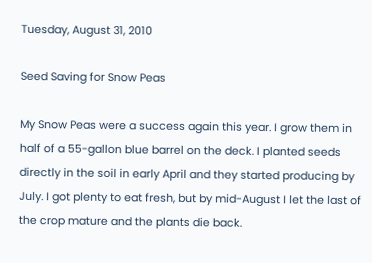Tuesday, August 31, 2010

Seed Saving for Snow Peas

My Snow Peas were a success again this year. I grow them in half of a 55-gallon blue barrel on the deck. I planted seeds directly in the soil in early April and they started producing by July. I got plenty to eat fresh, but by mid-August I let the last of the crop mature and the plants die back.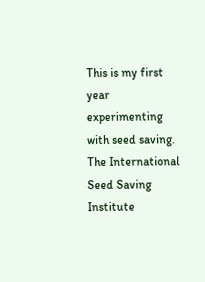This is my first year experimenting with seed saving. The International Seed Saving Institute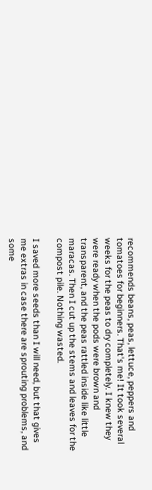recommends beans, peas, lettuce, peppers and tomatoes for beginners. That's me! It took several weeks for the peas to dry completely. I knew they were ready when the pods were brown and transparent, and the peas rattled inside like little maracas. Then I cut up the stems and leaves for the compost pile. Nothing wasted.

I saved more seeds than I will need, but that gives me extras in case there are sprouting problems, and some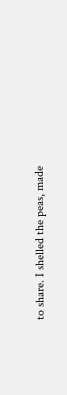to share. I shelled the peas, made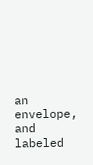an envelope, and labeled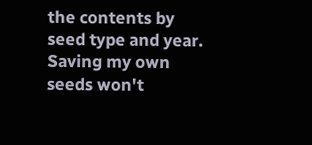the contents by seed type and year. Saving my own seeds won't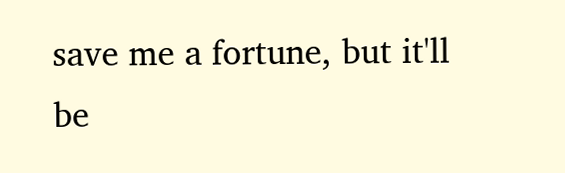save me a fortune, but it'll be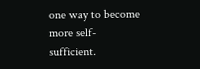one way to become more self-sufficient.